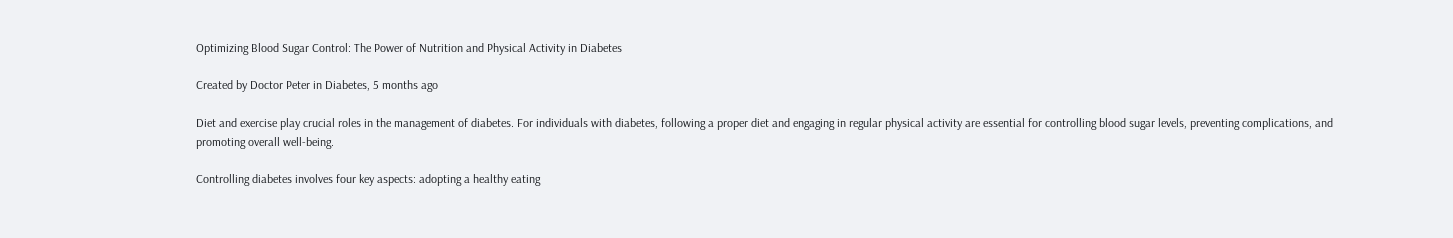Optimizing Blood Sugar Control: The Power of Nutrition and Physical Activity in Diabetes

Created by Doctor Peter in Diabetes, 5 months ago

Diet and exercise play crucial roles in the management of diabetes. For individuals with diabetes, following a proper diet and engaging in regular physical activity are essential for controlling blood sugar levels, preventing complications, and promoting overall well-being.

Controlling diabetes involves four key aspects: adopting a healthy eating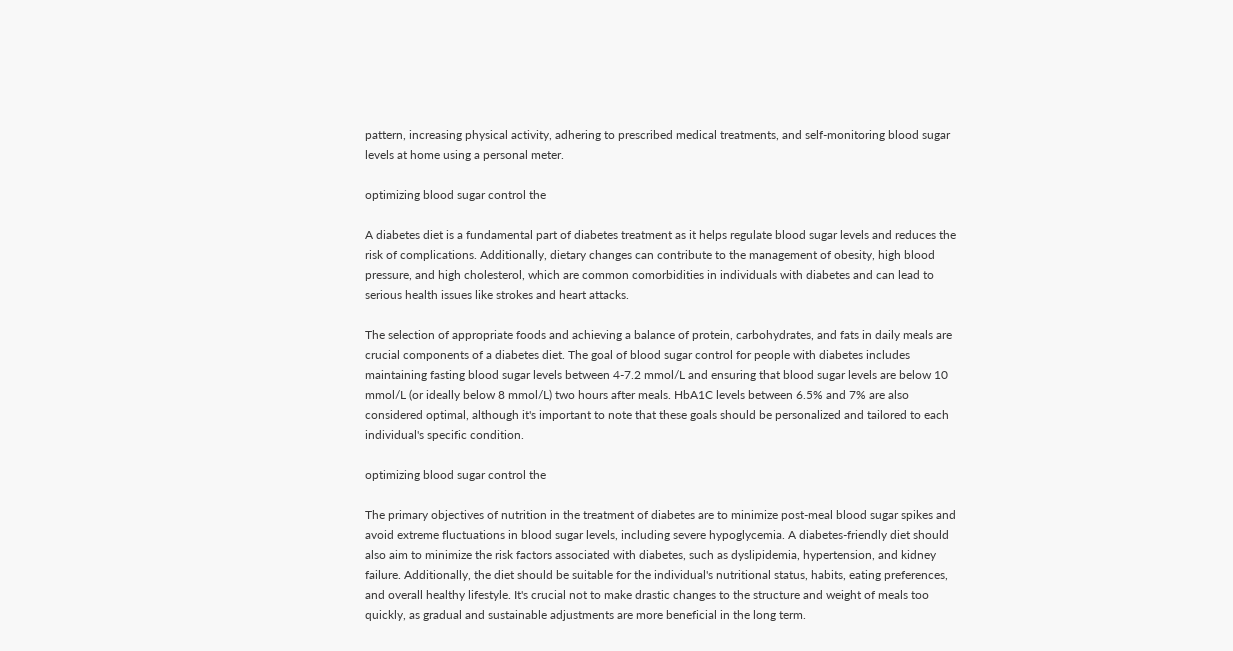pattern, increasing physical activity, adhering to prescribed medical treatments, and self-monitoring blood sugar levels at home using a personal meter.

optimizing blood sugar control the

A diabetes diet is a fundamental part of diabetes treatment as it helps regulate blood sugar levels and reduces the risk of complications. Additionally, dietary changes can contribute to the management of obesity, high blood pressure, and high cholesterol, which are common comorbidities in individuals with diabetes and can lead to serious health issues like strokes and heart attacks.

The selection of appropriate foods and achieving a balance of protein, carbohydrates, and fats in daily meals are crucial components of a diabetes diet. The goal of blood sugar control for people with diabetes includes maintaining fasting blood sugar levels between 4-7.2 mmol/L and ensuring that blood sugar levels are below 10 mmol/L (or ideally below 8 mmol/L) two hours after meals. HbA1C levels between 6.5% and 7% are also considered optimal, although it's important to note that these goals should be personalized and tailored to each individual's specific condition.

optimizing blood sugar control the

The primary objectives of nutrition in the treatment of diabetes are to minimize post-meal blood sugar spikes and avoid extreme fluctuations in blood sugar levels, including severe hypoglycemia. A diabetes-friendly diet should also aim to minimize the risk factors associated with diabetes, such as dyslipidemia, hypertension, and kidney failure. Additionally, the diet should be suitable for the individual's nutritional status, habits, eating preferences, and overall healthy lifestyle. It's crucial not to make drastic changes to the structure and weight of meals too quickly, as gradual and sustainable adjustments are more beneficial in the long term.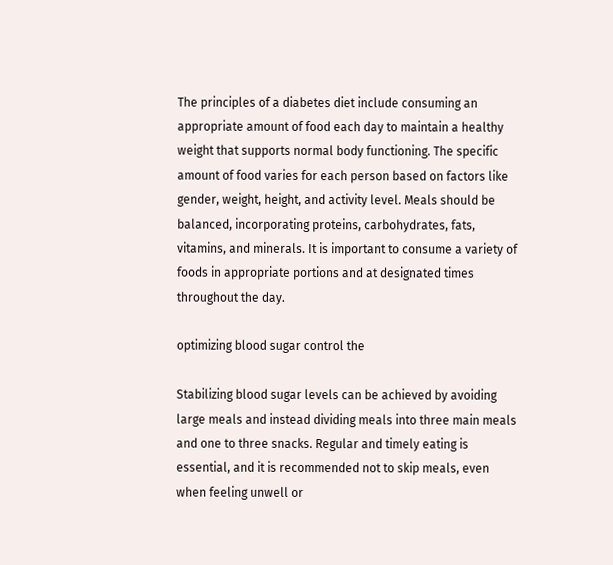The principles of a diabetes diet include consuming an appropriate amount of food each day to maintain a healthy weight that supports normal body functioning. The specific amount of food varies for each person based on factors like gender, weight, height, and activity level. Meals should be balanced, incorporating proteins, carbohydrates, fats, vitamins, and minerals. It is important to consume a variety of foods in appropriate portions and at designated times throughout the day.

optimizing blood sugar control the

Stabilizing blood sugar levels can be achieved by avoiding large meals and instead dividing meals into three main meals and one to three snacks. Regular and timely eating is essential, and it is recommended not to skip meals, even when feeling unwell or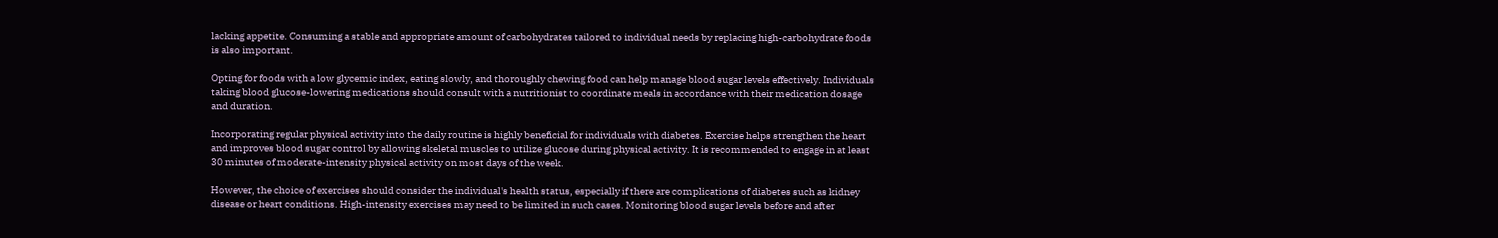lacking appetite. Consuming a stable and appropriate amount of carbohydrates tailored to individual needs by replacing high-carbohydrate foods is also important.

Opting for foods with a low glycemic index, eating slowly, and thoroughly chewing food can help manage blood sugar levels effectively. Individuals taking blood glucose-lowering medications should consult with a nutritionist to coordinate meals in accordance with their medication dosage and duration.

Incorporating regular physical activity into the daily routine is highly beneficial for individuals with diabetes. Exercise helps strengthen the heart and improves blood sugar control by allowing skeletal muscles to utilize glucose during physical activity. It is recommended to engage in at least 30 minutes of moderate-intensity physical activity on most days of the week.

However, the choice of exercises should consider the individual's health status, especially if there are complications of diabetes such as kidney disease or heart conditions. High-intensity exercises may need to be limited in such cases. Monitoring blood sugar levels before and after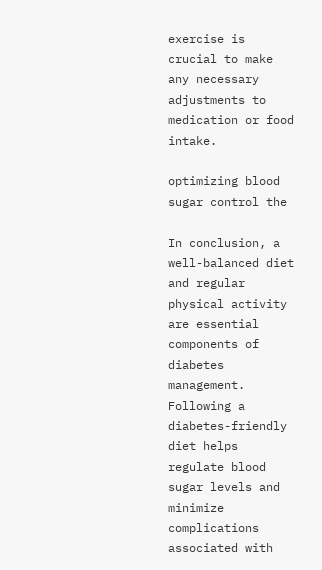exercise is crucial to make any necessary adjustments to medication or food intake.

optimizing blood sugar control the

In conclusion, a well-balanced diet and regular physical activity are essential components of diabetes management. Following a diabetes-friendly diet helps regulate blood sugar levels and minimize complications associated with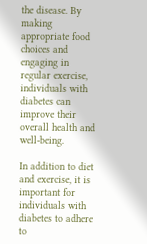the disease. By making appropriate food choices and engaging in regular exercise, individuals with diabetes can improve their overall health and well-being.

In addition to diet and exercise, it is important for individuals with diabetes to adhere to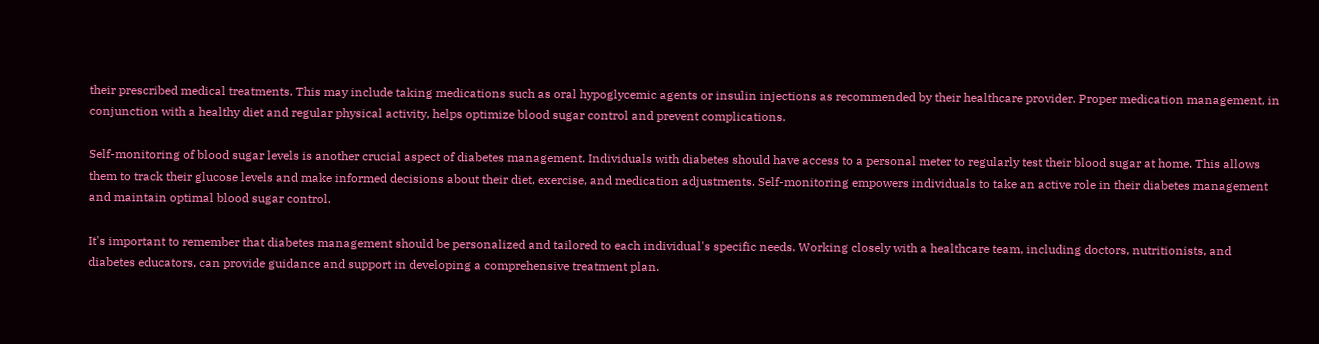their prescribed medical treatments. This may include taking medications such as oral hypoglycemic agents or insulin injections as recommended by their healthcare provider. Proper medication management, in conjunction with a healthy diet and regular physical activity, helps optimize blood sugar control and prevent complications.

Self-monitoring of blood sugar levels is another crucial aspect of diabetes management. Individuals with diabetes should have access to a personal meter to regularly test their blood sugar at home. This allows them to track their glucose levels and make informed decisions about their diet, exercise, and medication adjustments. Self-monitoring empowers individuals to take an active role in their diabetes management and maintain optimal blood sugar control.

It's important to remember that diabetes management should be personalized and tailored to each individual's specific needs. Working closely with a healthcare team, including doctors, nutritionists, and diabetes educators, can provide guidance and support in developing a comprehensive treatment plan.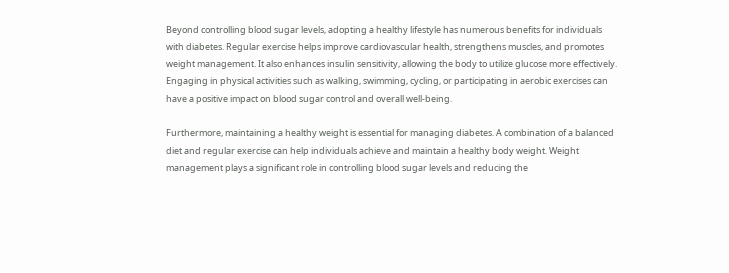Beyond controlling blood sugar levels, adopting a healthy lifestyle has numerous benefits for individuals with diabetes. Regular exercise helps improve cardiovascular health, strengthens muscles, and promotes weight management. It also enhances insulin sensitivity, allowing the body to utilize glucose more effectively. Engaging in physical activities such as walking, swimming, cycling, or participating in aerobic exercises can have a positive impact on blood sugar control and overall well-being.

Furthermore, maintaining a healthy weight is essential for managing diabetes. A combination of a balanced diet and regular exercise can help individuals achieve and maintain a healthy body weight. Weight management plays a significant role in controlling blood sugar levels and reducing the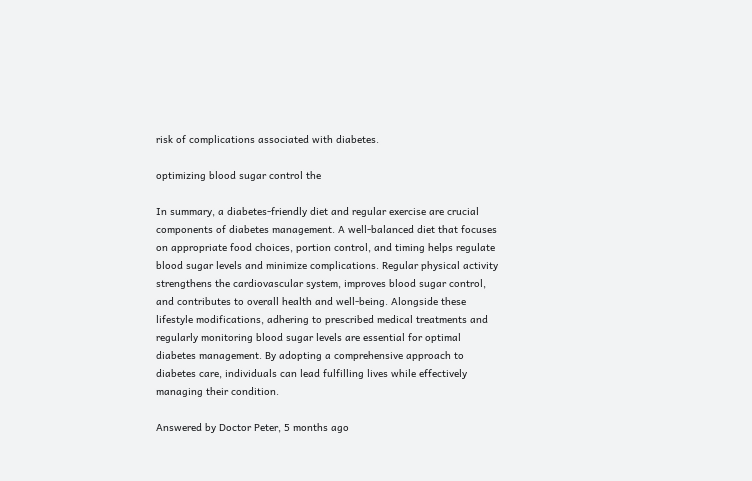risk of complications associated with diabetes.

optimizing blood sugar control the

In summary, a diabetes-friendly diet and regular exercise are crucial components of diabetes management. A well-balanced diet that focuses on appropriate food choices, portion control, and timing helps regulate blood sugar levels and minimize complications. Regular physical activity strengthens the cardiovascular system, improves blood sugar control, and contributes to overall health and well-being. Alongside these lifestyle modifications, adhering to prescribed medical treatments and regularly monitoring blood sugar levels are essential for optimal diabetes management. By adopting a comprehensive approach to diabetes care, individuals can lead fulfilling lives while effectively managing their condition.

Answered by Doctor Peter, 5 months ago